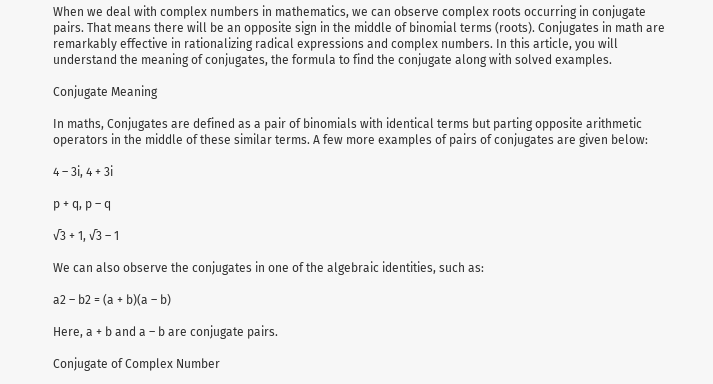When we deal with complex numbers in mathematics, we can observe complex roots occurring in conjugate pairs. That means there will be an opposite sign in the middle of binomial terms (roots). Conjugates in math are remarkably effective in rationalizing radical expressions and complex numbers. In this article, you will understand the meaning of conjugates, the formula to find the conjugate along with solved examples.

Conjugate Meaning

In maths, Conjugates are defined as a pair of binomials with identical terms but parting opposite arithmetic operators in the middle of these similar terms. A few more examples of pairs of conjugates are given below:

4 – 3i, 4 + 3i

p + q, p – q

√3 + 1, √3 – 1

We can also observe the conjugates in one of the algebraic identities, such as:

a2 – b2 = (a + b)(a – b)

Here, a + b and a – b are conjugate pairs.

Conjugate of Complex Number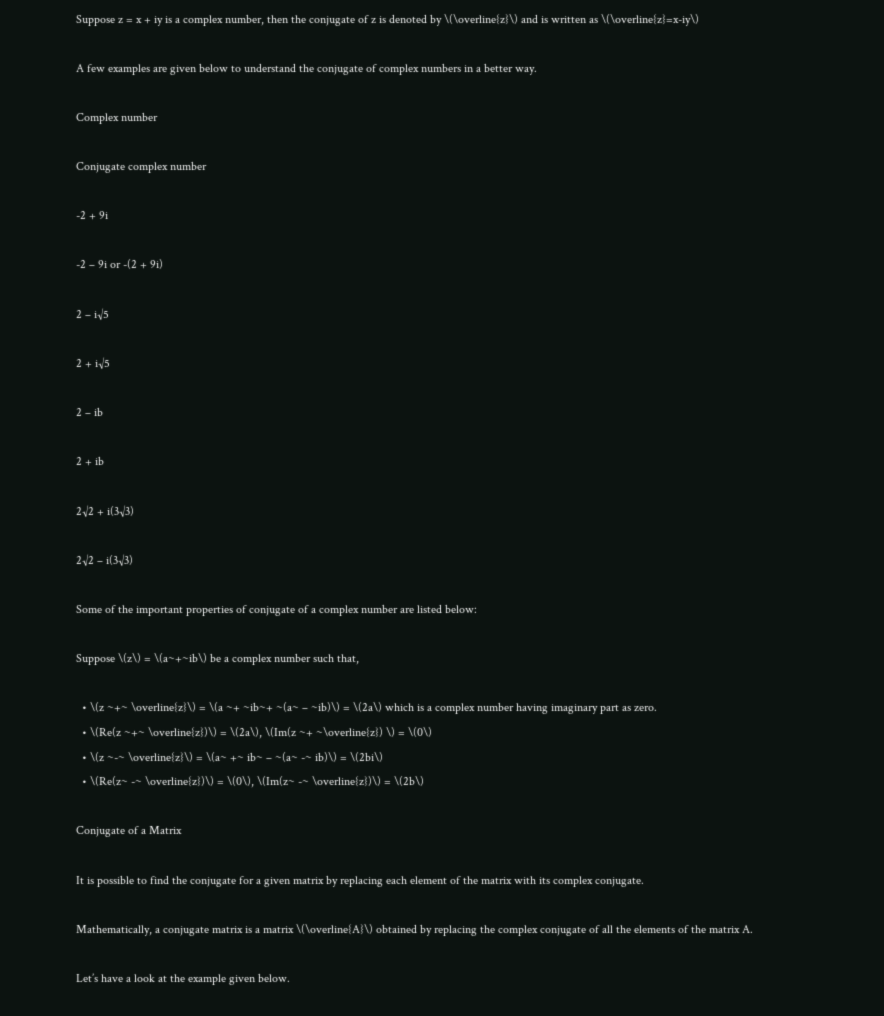Suppose z = x + iy is a complex number, then the conjugate of z is denoted by \(\overline{z}\) and is written as \(\overline{z}=x-iy\)

A few examples are given below to understand the conjugate of complex numbers in a better way.

Complex number

Conjugate complex number

-2 + 9i

-2 – 9i or -(2 + 9i)

2 – i√5

2 + i√5

2 – ib

2 + ib

2√2 + i(3√3)

2√2 – i(3√3)

Some of the important properties of conjugate of a complex number are listed below:

Suppose \(z\) = \(a~+~ib\) be a complex number such that,

  • \(z ~+~ \overline{z}\) = \(a ~+ ~ib~+ ~(a~ – ~ib)\) = \(2a\) which is a complex number having imaginary part as zero.
  • \(Re(z ~+~ \overline{z})\) = \(2a\), \(Im(z ~+ ~\overline{z}) \) = \(0\)
  • \(z ~-~ \overline{z}\) = \(a~ +~ ib~ – ~(a~ -~ ib)\) = \(2bi\)
  • \(Re(z~ -~ \overline{z})\) = \(0\), \(Im(z~ -~ \overline{z})\) = \(2b\)

Conjugate of a Matrix

It is possible to find the conjugate for a given matrix by replacing each element of the matrix with its complex conjugate.

Mathematically, a conjugate matrix is a matrix \(\overline{A}\) obtained by replacing the complex conjugate of all the elements of the matrix A.

Let’s have a look at the example given below.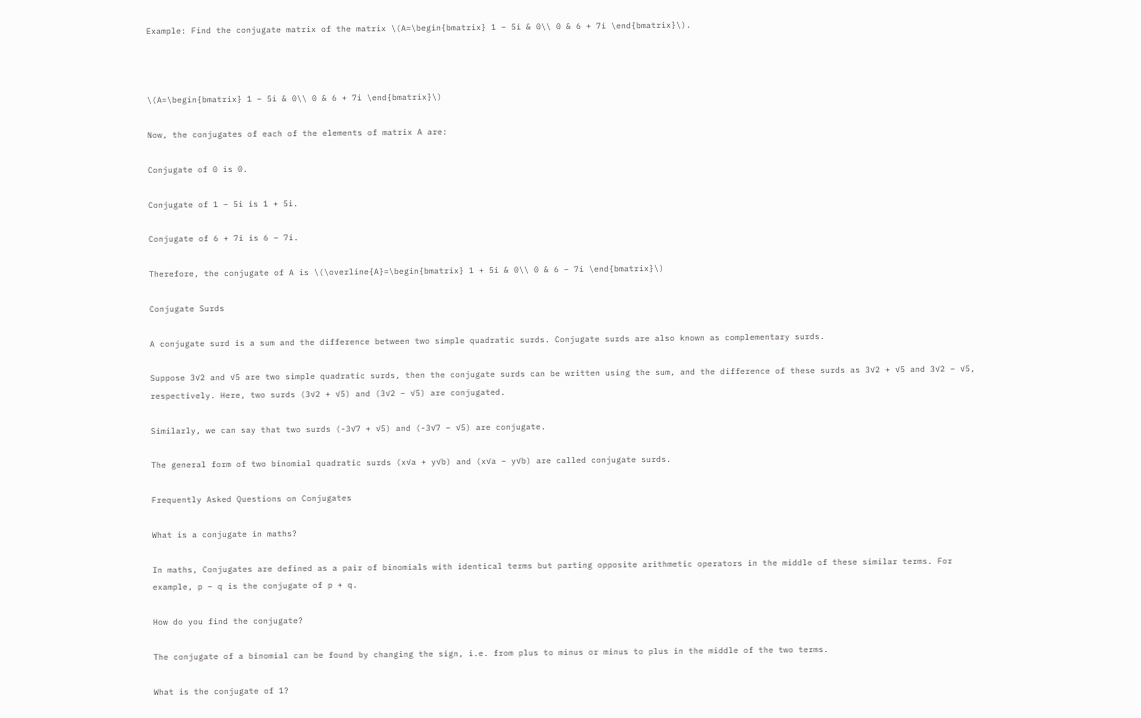Example: Find the conjugate matrix of the matrix \(A=\begin{bmatrix} 1 – 5i & 0\\ 0 & 6 + 7i \end{bmatrix}\).



\(A=\begin{bmatrix} 1 – 5i & 0\\ 0 & 6 + 7i \end{bmatrix}\)

Now, the conjugates of each of the elements of matrix A are:

Conjugate of 0 is 0.

Conjugate of 1 – 5i is 1 + 5i.

Conjugate of 6 + 7i is 6 – 7i.

Therefore, the conjugate of A is \(\overline{A}=\begin{bmatrix} 1 + 5i & 0\\ 0 & 6 – 7i \end{bmatrix}\)

Conjugate Surds

A conjugate surd is a sum and the difference between two simple quadratic surds. Conjugate surds are also known as complementary surds.

Suppose 3√2 and √5 are two simple quadratic surds, then the conjugate surds can be written using the sum, and the difference of these surds as 3√2 + √5 and 3√2 – √5, respectively. Here, two surds (3√2 + √5) and (3√2 – √5) are conjugated.

Similarly, we can say that two surds (-3√7 + √5) and (-3√7 – √5) are conjugate.

The general form of two binomial quadratic surds (x√a + y√b) and (x√a – y√b) are called conjugate surds.

Frequently Asked Questions on Conjugates

What is a conjugate in maths?

In maths, Conjugates are defined as a pair of binomials with identical terms but parting opposite arithmetic operators in the middle of these similar terms. For example, p – q is the conjugate of p + q.

How do you find the conjugate?

The conjugate of a binomial can be found by changing the sign, i.e. from plus to minus or minus to plus in the middle of the two terms.

What is the conjugate of 1?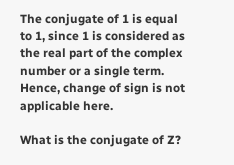The conjugate of 1 is equal to 1, since 1 is considered as the real part of the complex number or a single term. Hence, change of sign is not applicable here.

What is the conjugate of Z?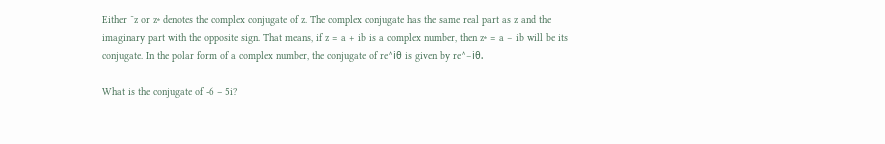Either ˉz or z∗ denotes the complex conjugate of z. The complex conjugate has the same real part as z and the imaginary part with the opposite sign. That means, if z = a + ib is a complex number, then z∗ = a − ib will be its conjugate. In the polar form of a complex number, the conjugate of re^iθ is given by re^−iθ.

What is the conjugate of -6 – 5i?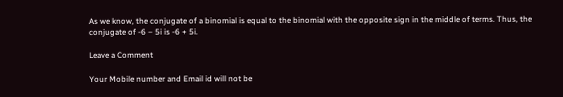As we know, the conjugate of a binomial is equal to the binomial with the opposite sign in the middle of terms. Thus, the conjugate of -6 – 5i is -6 + 5i.

Leave a Comment

Your Mobile number and Email id will not be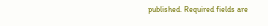published. Required fields are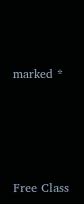marked *




Free Class